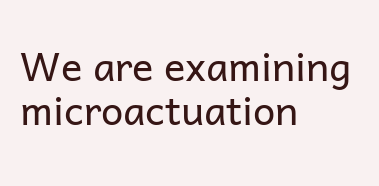We are examining microactuation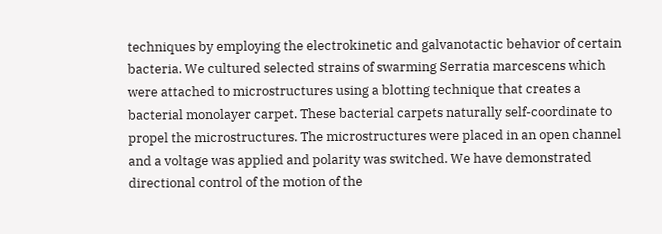techniques by employing the electrokinetic and galvanotactic behavior of certain bacteria. We cultured selected strains of swarming Serratia marcescens which were attached to microstructures using a blotting technique that creates a bacterial monolayer carpet. These bacterial carpets naturally self-coordinate to propel the microstructures. The microstructures were placed in an open channel and a voltage was applied and polarity was switched. We have demonstrated directional control of the motion of the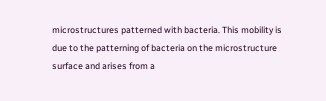microstructures patterned with bacteria. This mobility is due to the patterning of bacteria on the microstructure surface and arises from a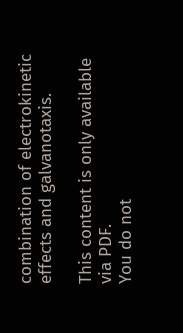combination of electrokinetic effects and galvanotaxis.

This content is only available via PDF.
You do not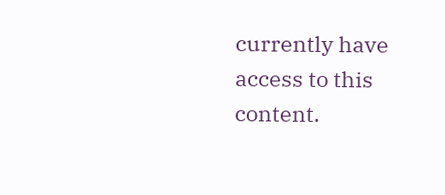currently have access to this content.